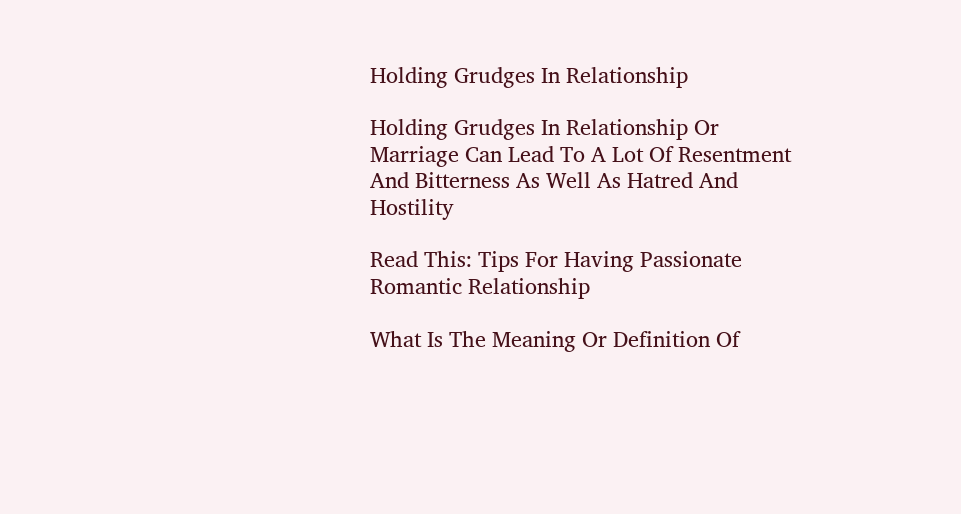Holding Grudges In Relationship

Holding Grudges In Relationship Or Marriage Can Lead To A Lot Of Resentment And Bitterness As Well As Hatred And Hostility

Read This: Tips For Having Passionate Romantic Relationship

What Is The Meaning Or Definition Of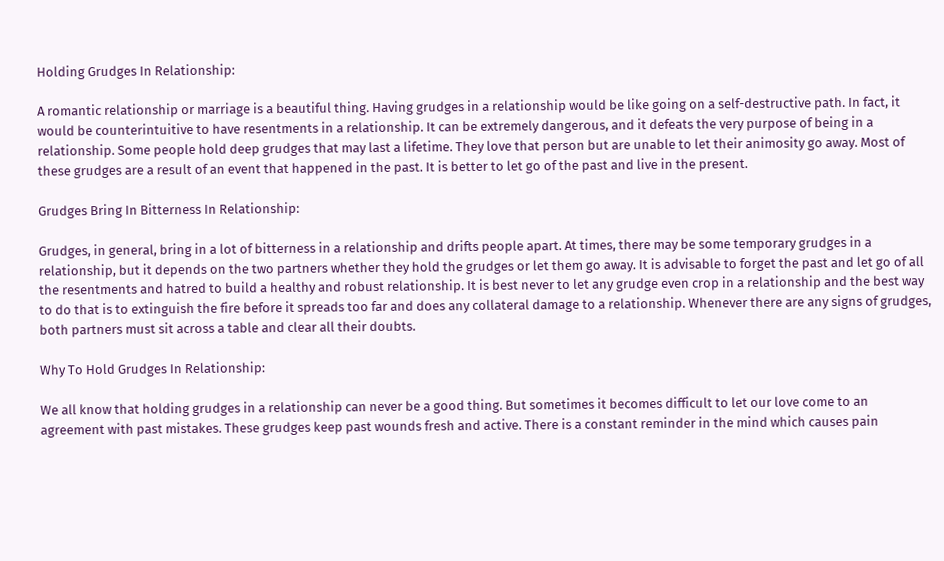Holding Grudges In Relationship:

A romantic relationship or marriage is a beautiful thing. Having grudges in a relationship would be like going on a self-destructive path. In fact, it would be counterintuitive to have resentments in a relationship. It can be extremely dangerous, and it defeats the very purpose of being in a relationship. Some people hold deep grudges that may last a lifetime. They love that person but are unable to let their animosity go away. Most of these grudges are a result of an event that happened in the past. It is better to let go of the past and live in the present.

Grudges Bring In Bitterness In Relationship:

Grudges, in general, bring in a lot of bitterness in a relationship and drifts people apart. At times, there may be some temporary grudges in a relationship, but it depends on the two partners whether they hold the grudges or let them go away. It is advisable to forget the past and let go of all the resentments and hatred to build a healthy and robust relationship. It is best never to let any grudge even crop in a relationship and the best way to do that is to extinguish the fire before it spreads too far and does any collateral damage to a relationship. Whenever there are any signs of grudges, both partners must sit across a table and clear all their doubts.

Why To Hold Grudges In Relationship:

We all know that holding grudges in a relationship can never be a good thing. But sometimes it becomes difficult to let our love come to an agreement with past mistakes. These grudges keep past wounds fresh and active. There is a constant reminder in the mind which causes pain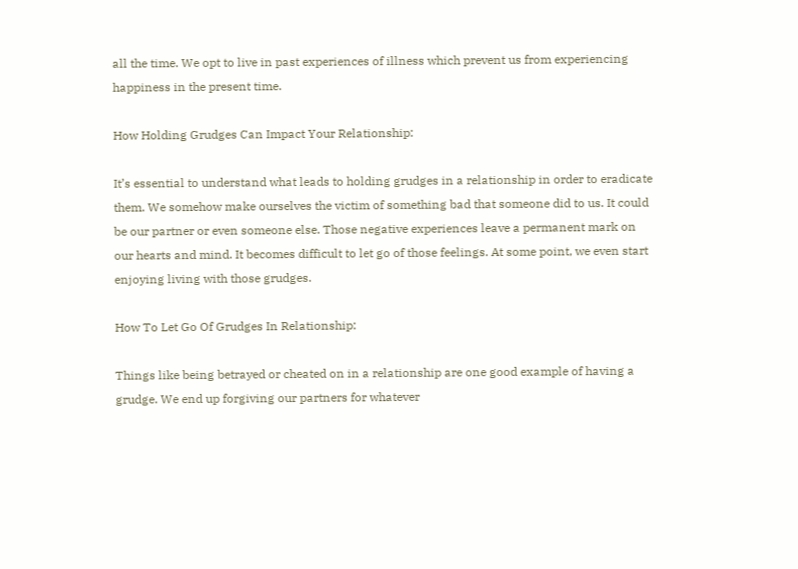all the time. We opt to live in past experiences of illness which prevent us from experiencing happiness in the present time.

How Holding Grudges Can Impact Your Relationship:

It’s essential to understand what leads to holding grudges in a relationship in order to eradicate them. We somehow make ourselves the victim of something bad that someone did to us. It could be our partner or even someone else. Those negative experiences leave a permanent mark on our hearts and mind. It becomes difficult to let go of those feelings. At some point, we even start enjoying living with those grudges.

How To Let Go Of Grudges In Relationship:

Things like being betrayed or cheated on in a relationship are one good example of having a grudge. We end up forgiving our partners for whatever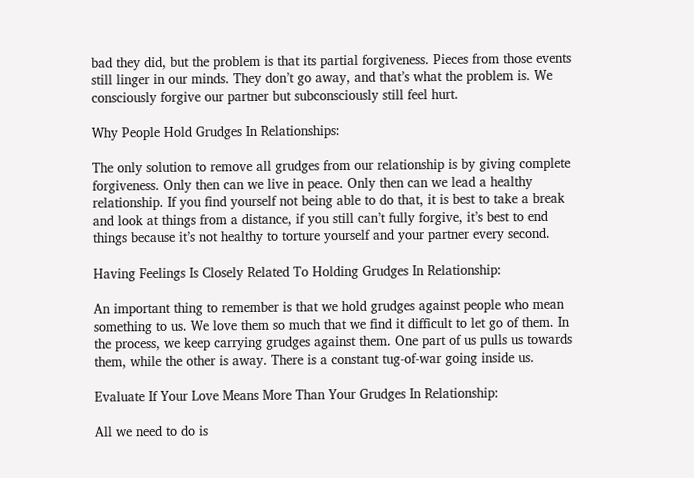bad they did, but the problem is that its partial forgiveness. Pieces from those events still linger in our minds. They don’t go away, and that’s what the problem is. We consciously forgive our partner but subconsciously still feel hurt.

Why People Hold Grudges In Relationships:

The only solution to remove all grudges from our relationship is by giving complete forgiveness. Only then can we live in peace. Only then can we lead a healthy relationship. If you find yourself not being able to do that, it is best to take a break and look at things from a distance, if you still can’t fully forgive, it’s best to end things because it’s not healthy to torture yourself and your partner every second.

Having Feelings Is Closely Related To Holding Grudges In Relationship:

An important thing to remember is that we hold grudges against people who mean something to us. We love them so much that we find it difficult to let go of them. In the process, we keep carrying grudges against them. One part of us pulls us towards them, while the other is away. There is a constant tug-of-war going inside us.

Evaluate If Your Love Means More Than Your Grudges In Relationship:

All we need to do is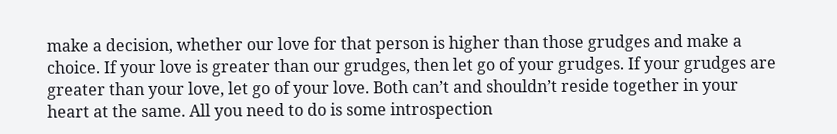make a decision, whether our love for that person is higher than those grudges and make a choice. If your love is greater than our grudges, then let go of your grudges. If your grudges are greater than your love, let go of your love. Both can’t and shouldn’t reside together in your heart at the same. All you need to do is some introspection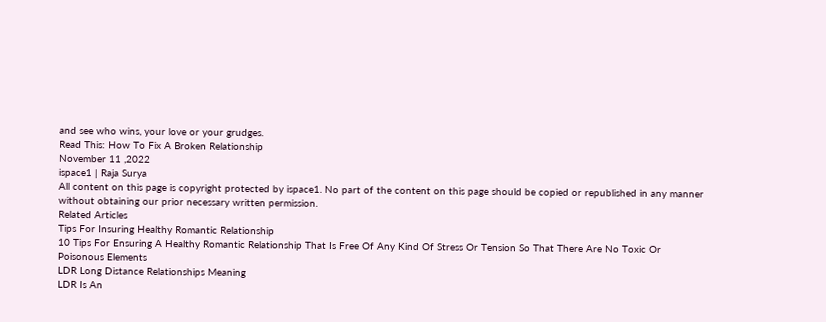and see who wins, your love or your grudges.
Read This: How To Fix A Broken Relationship
November 11 ,2022
ispace1 | Raja Surya
All content on this page is copyright protected by ispace1. No part of the content on this page should be copied or republished in any manner without obtaining our prior necessary written permission.
Related Articles
Tips For Insuring Healthy Romantic Relationship
10 Tips For Ensuring A Healthy Romantic Relationship That Is Free Of Any Kind Of Stress Or Tension So That There Are No Toxic Or Poisonous Elements
LDR Long Distance Relationships Meaning
LDR Is An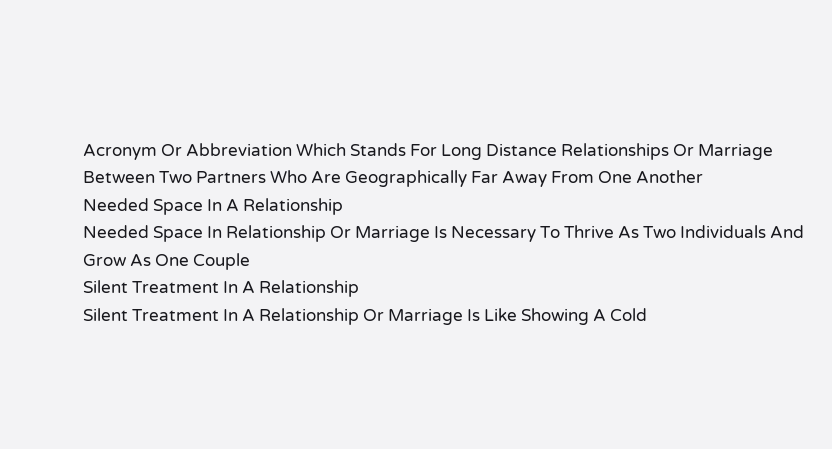Acronym Or Abbreviation Which Stands For Long Distance Relationships Or Marriage Between Two Partners Who Are Geographically Far Away From One Another
Needed Space In A Relationship
Needed Space In Relationship Or Marriage Is Necessary To Thrive As Two Individuals And Grow As One Couple
Silent Treatment In A Relationship
Silent Treatment In A Relationship Or Marriage Is Like Showing A Cold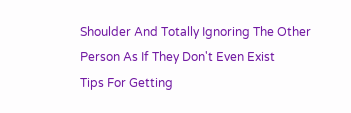Shoulder And Totally Ignoring The Other Person As If They Don't Even Exist
Tips For Getting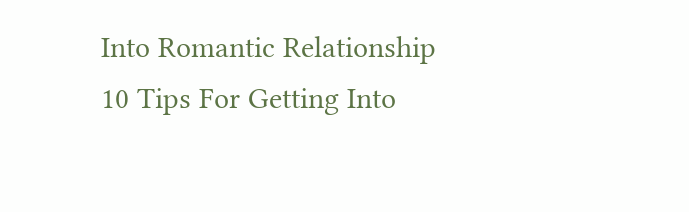Into Romantic Relationship
10 Tips For Getting Into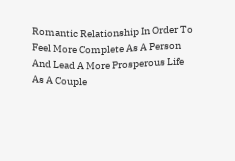Romantic Relationship In Order To Feel More Complete As A Person And Lead A More Prosperous Life As A Couple